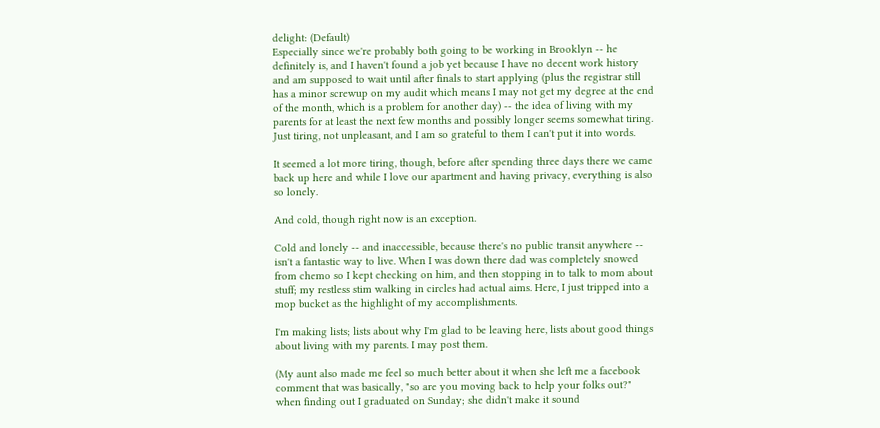delight: (Default)
Especially since we're probably both going to be working in Brooklyn -- he definitely is, and I haven't found a job yet because I have no decent work history and am supposed to wait until after finals to start applying (plus the registrar still has a minor screwup on my audit which means I may not get my degree at the end of the month, which is a problem for another day) -- the idea of living with my parents for at least the next few months and possibly longer seems somewhat tiring. Just tiring, not unpleasant, and I am so grateful to them I can't put it into words.

It seemed a lot more tiring, though, before after spending three days there we came back up here and while I love our apartment and having privacy, everything is also so lonely.

And cold, though right now is an exception.

Cold and lonely -- and inaccessible, because there's no public transit anywhere -- isn't a fantastic way to live. When I was down there dad was completely snowed from chemo so I kept checking on him, and then stopping in to talk to mom about stuff; my restless stim walking in circles had actual aims. Here, I just tripped into a mop bucket as the highlight of my accomplishments.

I'm making lists; lists about why I'm glad to be leaving here, lists about good things about living with my parents. I may post them.

(My aunt also made me feel so much better about it when she left me a facebook comment that was basically, "so are you moving back to help your folks out?" when finding out I graduated on Sunday; she didn't make it sound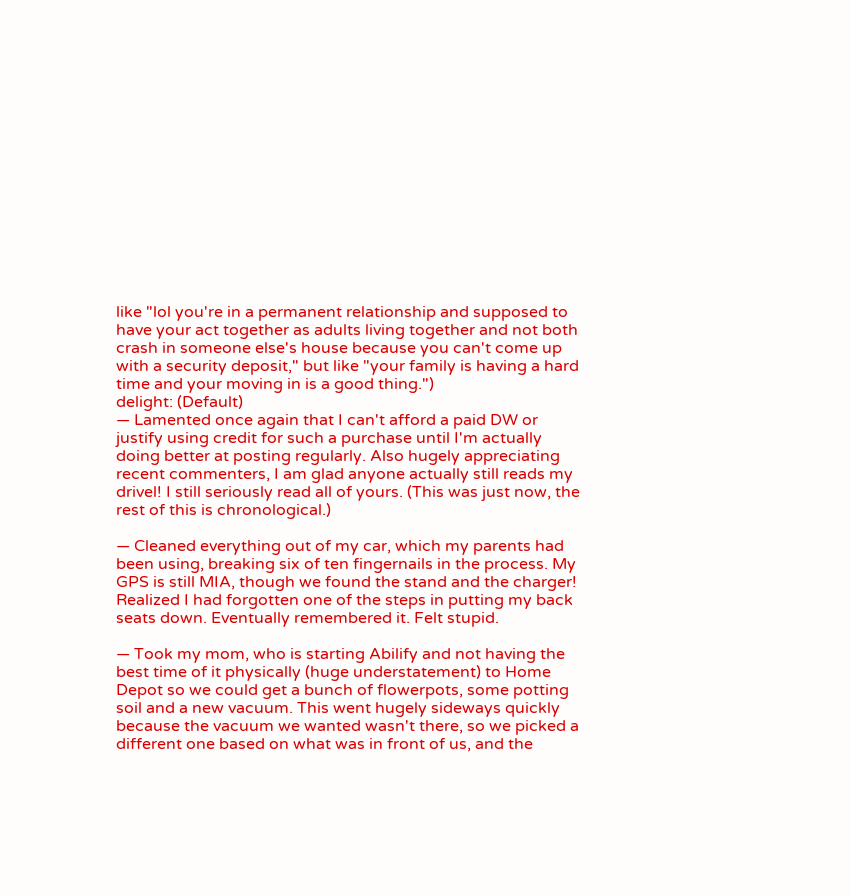like "lol you're in a permanent relationship and supposed to have your act together as adults living together and not both crash in someone else's house because you can't come up with a security deposit," but like "your family is having a hard time and your moving in is a good thing.")
delight: (Default)
— Lamented once again that I can't afford a paid DW or justify using credit for such a purchase until I'm actually doing better at posting regularly. Also hugely appreciating recent commenters, I am glad anyone actually still reads my drivel! I still seriously read all of yours. (This was just now, the rest of this is chronological.)

— Cleaned everything out of my car, which my parents had been using, breaking six of ten fingernails in the process. My GPS is still MIA, though we found the stand and the charger! Realized I had forgotten one of the steps in putting my back seats down. Eventually remembered it. Felt stupid.

— Took my mom, who is starting Abilify and not having the best time of it physically (huge understatement) to Home Depot so we could get a bunch of flowerpots, some potting soil and a new vacuum. This went hugely sideways quickly because the vacuum we wanted wasn't there, so we picked a different one based on what was in front of us, and the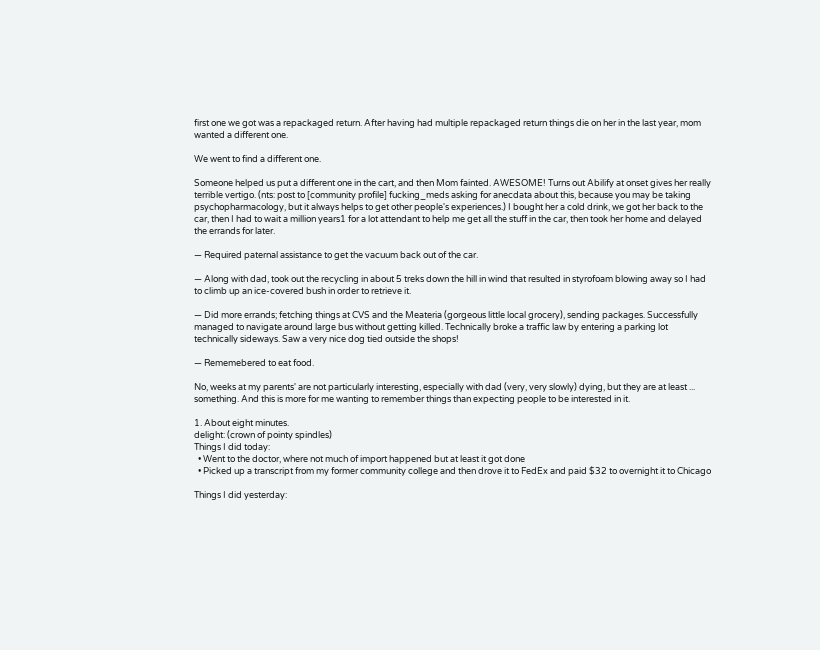first one we got was a repackaged return. After having had multiple repackaged return things die on her in the last year, mom wanted a different one.

We went to find a different one.

Someone helped us put a different one in the cart, and then Mom fainted. AWESOME! Turns out Abilify at onset gives her really terrible vertigo. (nts: post to [community profile] fucking_meds asking for anecdata about this, because you may be taking psychopharmacology, but it always helps to get other people's experiences.) I bought her a cold drink, we got her back to the car, then I had to wait a million years1 for a lot attendant to help me get all the stuff in the car, then took her home and delayed the errands for later.

— Required paternal assistance to get the vacuum back out of the car.

— Along with dad, took out the recycling in about 5 treks down the hill in wind that resulted in styrofoam blowing away so I had to climb up an ice-covered bush in order to retrieve it.

— Did more errands; fetching things at CVS and the Meateria (gorgeous little local grocery), sending packages. Successfully managed to navigate around large bus without getting killed. Technically broke a traffic law by entering a parking lot technically sideways. Saw a very nice dog tied outside the shops!

— Rememebered to eat food.

No, weeks at my parents' are not particularly interesting, especially with dad (very, very slowly) dying, but they are at least ... something. And this is more for me wanting to remember things than expecting people to be interested in it.

1. About eight minutes.
delight: (crown of pointy spindles)
Things I did today:
  • Went to the doctor, where not much of import happened but at least it got done
  • Picked up a transcript from my former community college and then drove it to FedEx and paid $32 to overnight it to Chicago

Things I did yesterday: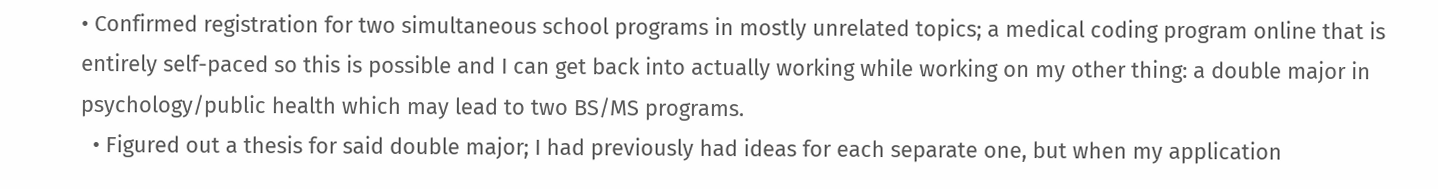• Confirmed registration for two simultaneous school programs in mostly unrelated topics; a medical coding program online that is entirely self-paced so this is possible and I can get back into actually working while working on my other thing: a double major in psychology/public health which may lead to two BS/MS programs.
  • Figured out a thesis for said double major; I had previously had ideas for each separate one, but when my application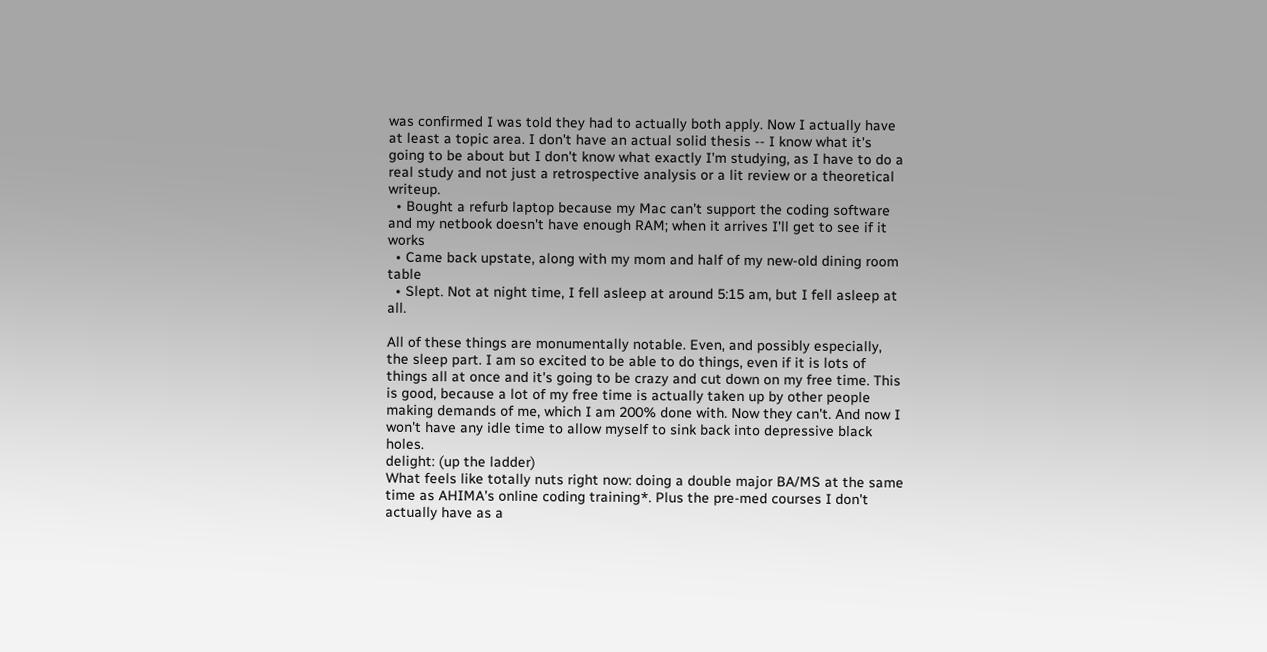was confirmed I was told they had to actually both apply. Now I actually have at least a topic area. I don't have an actual solid thesis -- I know what it's going to be about but I don't know what exactly I'm studying, as I have to do a real study and not just a retrospective analysis or a lit review or a theoretical writeup.
  • Bought a refurb laptop because my Mac can't support the coding software and my netbook doesn't have enough RAM; when it arrives I'll get to see if it works
  • Came back upstate, along with my mom and half of my new-old dining room table
  • Slept. Not at night time, I fell asleep at around 5:15 am, but I fell asleep at all.

All of these things are monumentally notable. Even, and possibly especially, the sleep part. I am so excited to be able to do things, even if it is lots of things all at once and it's going to be crazy and cut down on my free time. This is good, because a lot of my free time is actually taken up by other people making demands of me, which I am 200% done with. Now they can't. And now I won't have any idle time to allow myself to sink back into depressive black holes.
delight: (up the ladder)
What feels like totally nuts right now: doing a double major BA/MS at the same time as AHIMA's online coding training*. Plus the pre-med courses I don't actually have as a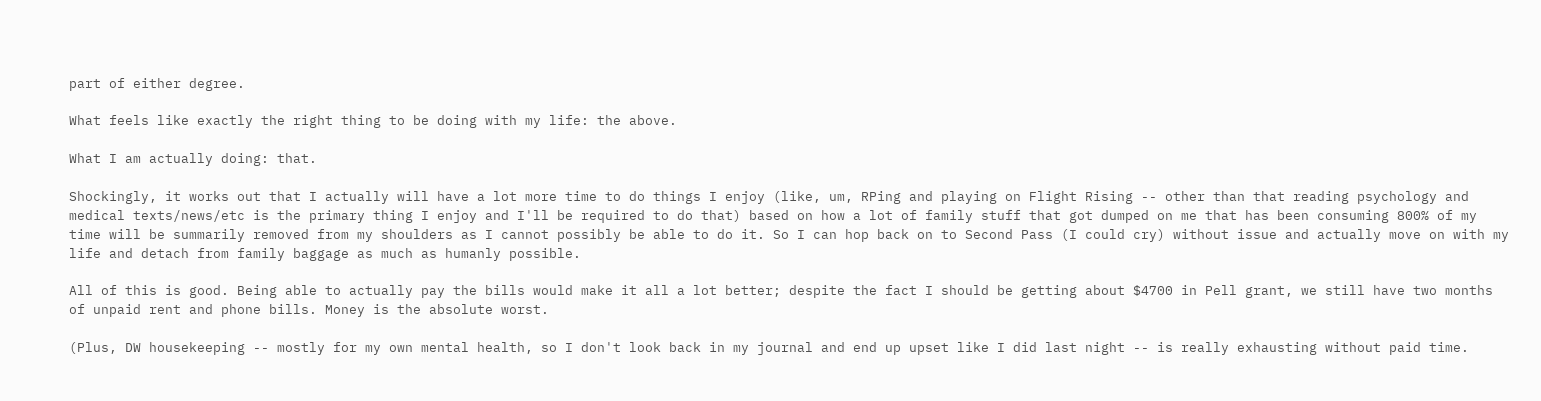part of either degree.

What feels like exactly the right thing to be doing with my life: the above.

What I am actually doing: that.

Shockingly, it works out that I actually will have a lot more time to do things I enjoy (like, um, RPing and playing on Flight Rising -- other than that reading psychology and medical texts/news/etc is the primary thing I enjoy and I'll be required to do that) based on how a lot of family stuff that got dumped on me that has been consuming 800% of my time will be summarily removed from my shoulders as I cannot possibly be able to do it. So I can hop back on to Second Pass (I could cry) without issue and actually move on with my life and detach from family baggage as much as humanly possible.

All of this is good. Being able to actually pay the bills would make it all a lot better; despite the fact I should be getting about $4700 in Pell grant, we still have two months of unpaid rent and phone bills. Money is the absolute worst.

(Plus, DW housekeeping -- mostly for my own mental health, so I don't look back in my journal and end up upset like I did last night -- is really exhausting without paid time.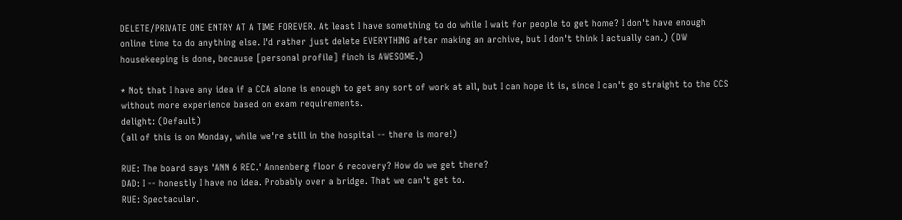DELETE/PRIVATE ONE ENTRY AT A TIME FOREVER. At least I have something to do while I wait for people to get home? I don't have enough online time to do anything else. I'd rather just delete EVERYTHING after making an archive, but I don't think I actually can.) (DW housekeeping is done, because [personal profile] finch is AWESOME.)

* Not that I have any idea if a CCA alone is enough to get any sort of work at all, but I can hope it is, since I can't go straight to the CCS without more experience based on exam requirements.
delight: (Default)
(all of this is on Monday, while we're still in the hospital -- there is more!)

RUE: The board says 'ANN 6 REC.' Annenberg floor 6 recovery? How do we get there?
DAD: I -- honestly I have no idea. Probably over a bridge. That we can't get to.
RUE: Spectacular.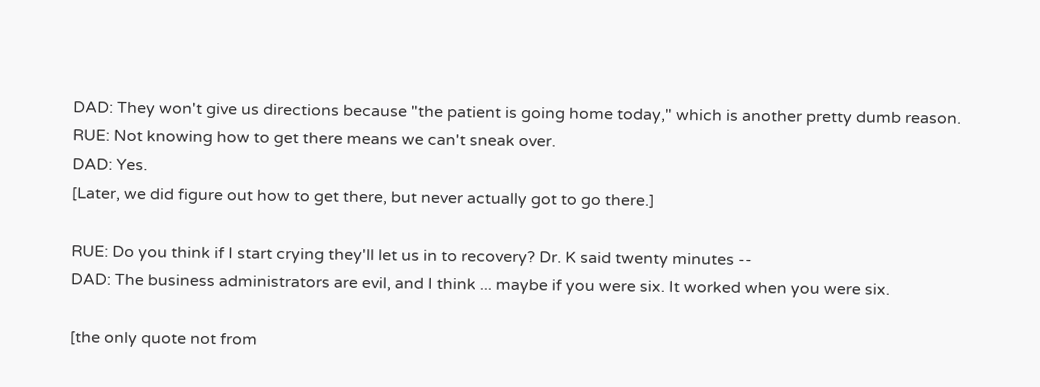DAD: They won't give us directions because "the patient is going home today," which is another pretty dumb reason.
RUE: Not knowing how to get there means we can't sneak over.
DAD: Yes.
[Later, we did figure out how to get there, but never actually got to go there.]

RUE: Do you think if I start crying they'll let us in to recovery? Dr. K said twenty minutes --
DAD: The business administrators are evil, and I think ... maybe if you were six. It worked when you were six.

[the only quote not from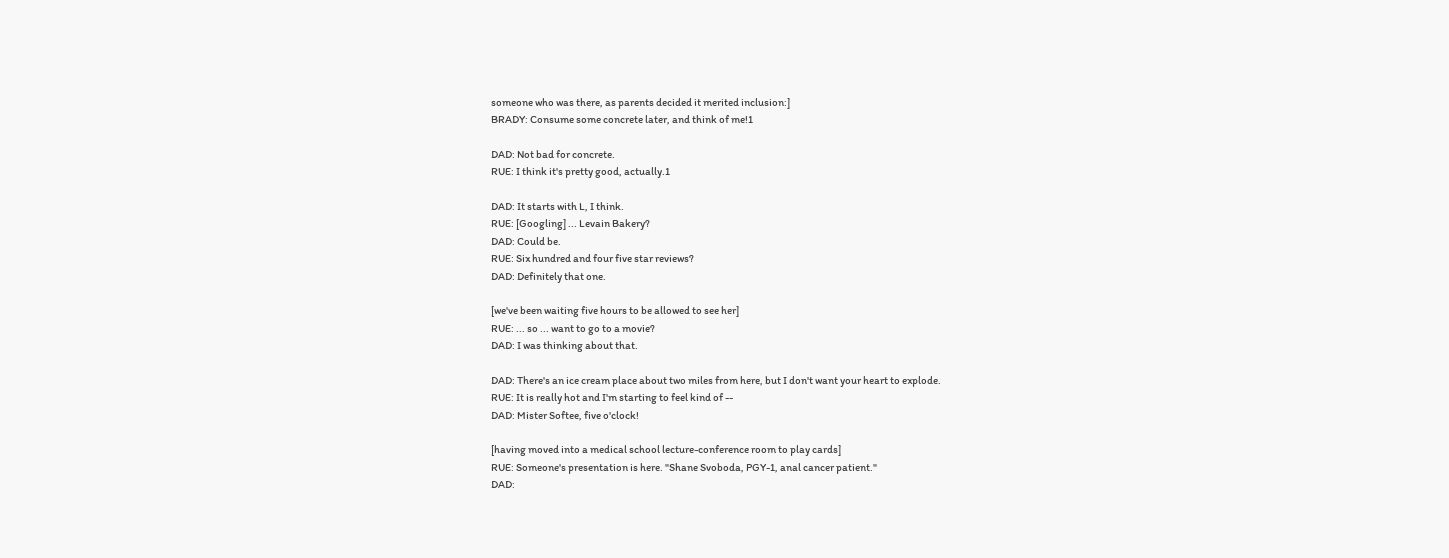someone who was there, as parents decided it merited inclusion:]
BRADY: Consume some concrete later, and think of me!1

DAD: Not bad for concrete.
RUE: I think it's pretty good, actually.1

DAD: It starts with L, I think.
RUE: [Googling] ... Levain Bakery?
DAD: Could be.
RUE: Six hundred and four five star reviews?
DAD: Definitely that one.

[we've been waiting five hours to be allowed to see her]
RUE: ... so ... want to go to a movie?
DAD: I was thinking about that.

DAD: There's an ice cream place about two miles from here, but I don't want your heart to explode.
RUE: It is really hot and I'm starting to feel kind of --
DAD: Mister Softee, five o'clock!

[having moved into a medical school lecture-conference room to play cards]
RUE: Someone's presentation is here. "Shane Svoboda, PGY-1, anal cancer patient."
DAD: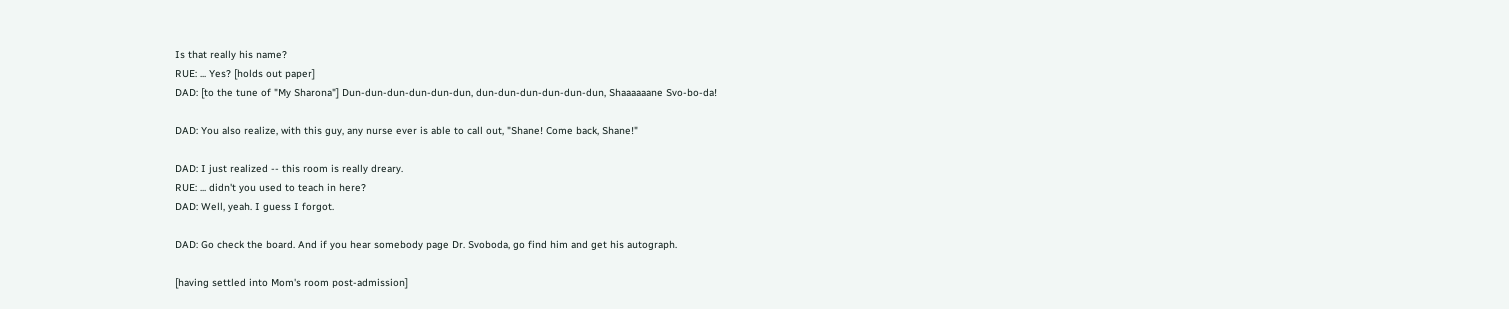Is that really his name?
RUE: ... Yes? [holds out paper]
DAD: [to the tune of "My Sharona"] Dun-dun-dun-dun-dun-dun, dun-dun-dun-dun-dun-dun, Shaaaaaane Svo-bo-da!

DAD: You also realize, with this guy, any nurse ever is able to call out, "Shane! Come back, Shane!"

DAD: I just realized -- this room is really dreary.
RUE: ... didn't you used to teach in here?
DAD: Well, yeah. I guess I forgot.

DAD: Go check the board. And if you hear somebody page Dr. Svoboda, go find him and get his autograph.

[having settled into Mom's room post-admission]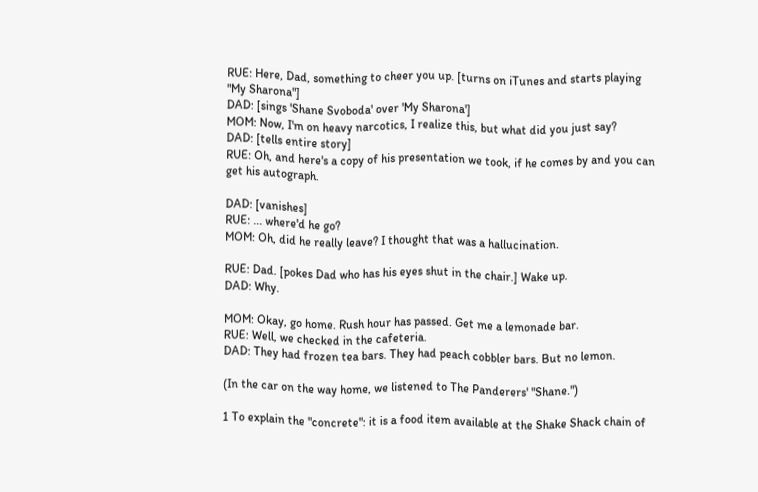RUE: Here, Dad, something to cheer you up. [turns on iTunes and starts playing "My Sharona"]
DAD: [sings 'Shane Svoboda' over 'My Sharona']
MOM: Now, I'm on heavy narcotics, I realize this, but what did you just say?
DAD: [tells entire story]
RUE: Oh, and here's a copy of his presentation we took, if he comes by and you can get his autograph.

DAD: [vanishes]
RUE: ... where'd he go?
MOM: Oh, did he really leave? I thought that was a hallucination.

RUE: Dad. [pokes Dad who has his eyes shut in the chair.] Wake up.
DAD: Why.

MOM: Okay, go home. Rush hour has passed. Get me a lemonade bar.
RUE: Well, we checked in the cafeteria.
DAD: They had frozen tea bars. They had peach cobbler bars. But no lemon.

(In the car on the way home, we listened to The Panderers' "Shane.")

1 To explain the "concrete": it is a food item available at the Shake Shack chain of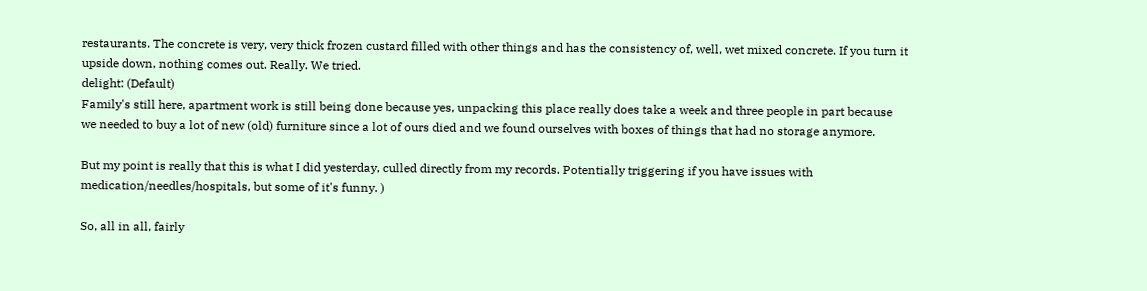restaurants. The concrete is very, very thick frozen custard filled with other things and has the consistency of, well, wet mixed concrete. If you turn it upside down, nothing comes out. Really. We tried.
delight: (Default)
Family's still here, apartment work is still being done because yes, unpacking this place really does take a week and three people in part because we needed to buy a lot of new (old) furniture since a lot of ours died and we found ourselves with boxes of things that had no storage anymore.

But my point is really that this is what I did yesterday, culled directly from my records. Potentially triggering if you have issues with medication/needles/hospitals, but some of it's funny. )

So, all in all, fairly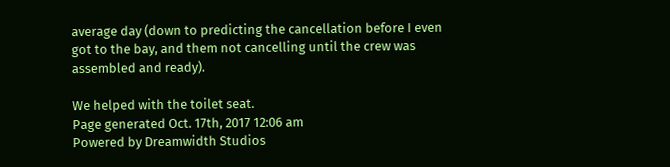average day (down to predicting the cancellation before I even got to the bay, and them not cancelling until the crew was assembled and ready).

We helped with the toilet seat.
Page generated Oct. 17th, 2017 12:06 am
Powered by Dreamwidth Studios